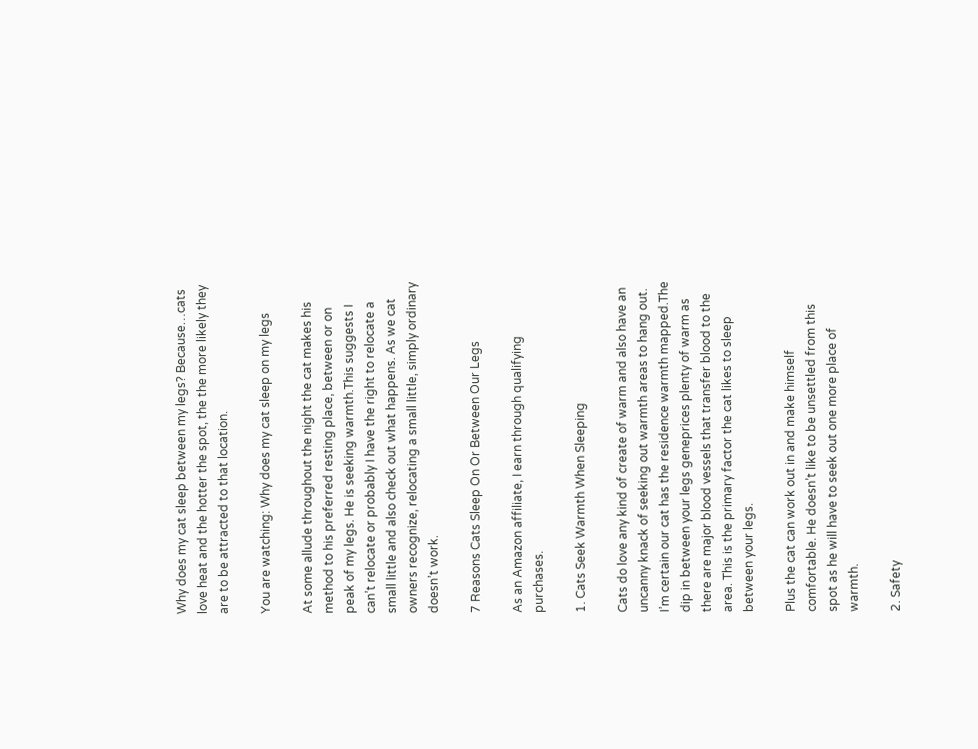Why does my cat sleep between my legs? Because…cats love heat and the hotter the spot, the the more likely they are to be attracted to that location.

You are watching: Why does my cat sleep on my legs

At some allude throughout the night the cat makes his method to his preferred resting place, between or on peak of my legs. He is seeking warmth.This suggests I can’t relocate or probably I have the right to relocate a small little and also check out what happens. As we cat owners recognize, relocating a small little, simply ordinary doesn’t work.

7 Reasons Cats Sleep On Or Between Our Legs

As an Amazon affiliate, I earn through qualifying purchases.

1. Cats Seek Warmth When Sleeping

Cats do love any kind of create of warm and also have an uncanny knack of seeking out warmth areas to hang out. I’m certain our cat has the residence warmth mapped.The dip in between your legs geneprices plenty of warm as there are major blood vessels that transfer blood to the area. This is the primary factor the cat likes to sleep between your legs.

Plus the cat can work out in and make himself comfortable. He doesn’t like to be unsettled from this spot as he will have to seek out one more place of warmth.

2. Safety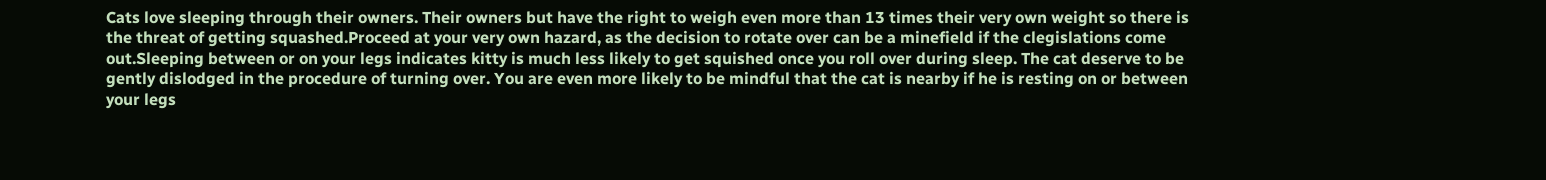Cats love sleeping through their owners. Their owners but have the right to weigh even more than 13 times their very own weight so there is the threat of getting squashed.Proceed at your very own hazard, as the decision to rotate over can be a minefield if the clegislations come out.Sleeping between or on your legs indicates kitty is much less likely to get squished once you roll over during sleep. The cat deserve to be gently dislodged in the procedure of turning over. You are even more likely to be mindful that the cat is nearby if he is resting on or between your legs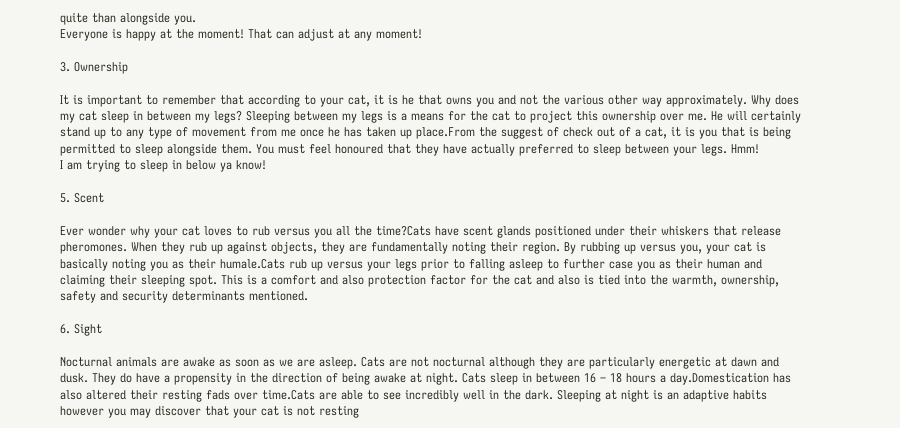quite than alongside you.
Everyone is happy at the moment! That can adjust at any moment!

3. Ownership

It is important to remember that according to your cat, it is he that owns you and not the various other way approximately. Why does my cat sleep in between my legs? Sleeping between my legs is a means for the cat to project this ownership over me. He will certainly stand up to any type of movement from me once he has taken up place.From the suggest of check out of a cat, it is you that is being permitted to sleep alongside them. You must feel honoured that they have actually preferred to sleep between your legs. Hmm!
I am trying to sleep in below ya know!

5. Scent

Ever wonder why your cat loves to rub versus you all the time?Cats have scent glands positioned under their whiskers that release pheromones. When they rub up against objects, they are fundamentally noting their region. By rubbing up versus you, your cat is basically noting you as their humale.Cats rub up versus your legs prior to falling asleep to further case you as their human and claiming their sleeping spot. This is a comfort and also protection factor for the cat and also is tied into the warmth, ownership, safety and security determinants mentioned.

6. Sight

Nocturnal animals are awake as soon as we are asleep. Cats are not nocturnal although they are particularly energetic at dawn and dusk. They do have a propensity in the direction of being awake at night. Cats sleep in between 16 – 18 hours a day.Domestication has also altered their resting fads over time.Cats are able to see incredibly well in the dark. Sleeping at night is an adaptive habits however you may discover that your cat is not resting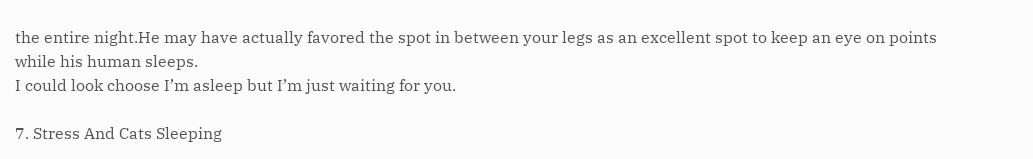the entire night.He may have actually favored the spot in between your legs as an excellent spot to keep an eye on points while his human sleeps.
I could look choose I’m asleep but I’m just waiting for you.

7. Stress And Cats Sleeping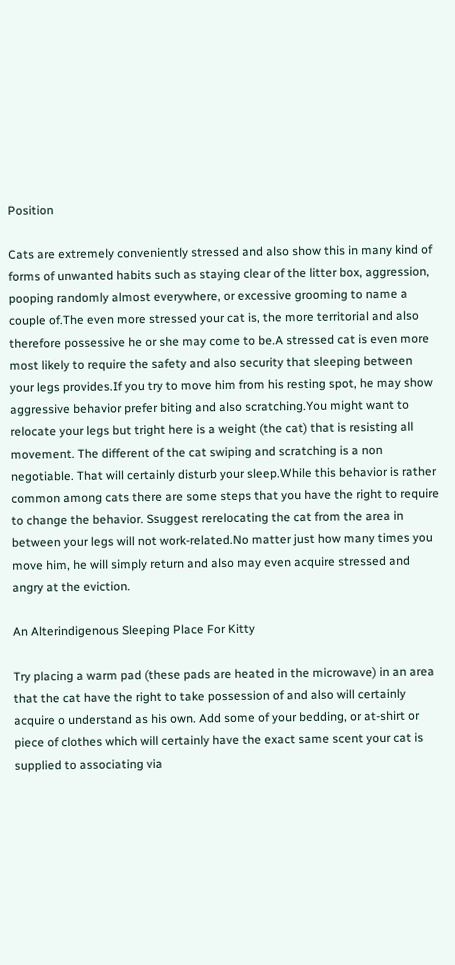Position

Cats are extremely conveniently stressed and also show this in many kind of forms of unwanted habits such as staying clear of the litter box, aggression, pooping randomly almost everywhere, or excessive grooming to name a couple of.The even more stressed your cat is, the more territorial and also therefore possessive he or she may come to be.A stressed cat is even more most likely to require the safety and also security that sleeping between your legs provides.If you try to move him from his resting spot, he may show aggressive behavior prefer biting and also scratching.You might want to relocate your legs but tright here is a weight (the cat) that is resisting all movement. The different of the cat swiping and scratching is a non negotiable. That will certainly disturb your sleep.While this behavior is rather common among cats there are some steps that you have the right to require to change the behavior. Ssuggest rerelocating the cat from the area in between your legs will not work-related.No matter just how many times you move him, he will simply return and also may even acquire stressed and angry at the eviction.

An Alterindigenous Sleeping Place For Kitty

Try placing a warm pad (these pads are heated in the microwave) in an area that the cat have the right to take possession of and also will certainly acquire o understand as his own. Add some of your bedding, or at-shirt or piece of clothes which will certainly have the exact same scent your cat is supplied to associating via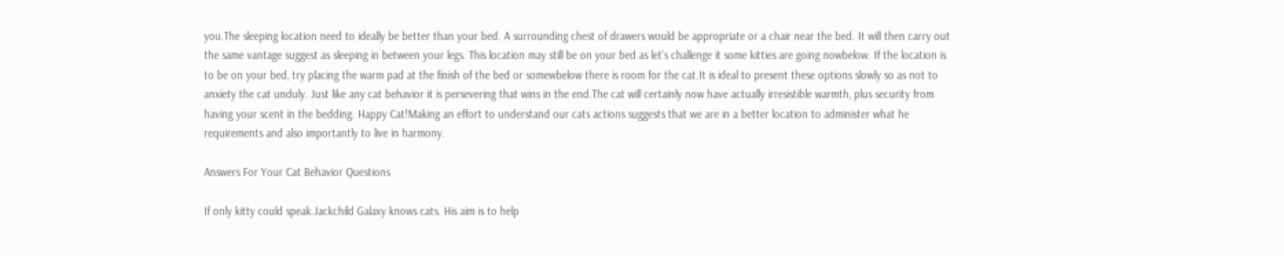you.The sleeping location need to ideally be better than your bed. A surrounding chest of drawers would be appropriate or a chair near the bed. It will then carry out the same vantage suggest as sleeping in between your legs. This location may still be on your bed as let’s challenge it some kitties are going nowbelow. If the location is to be on your bed, try placing the warm pad at the finish of the bed or somewbelow there is room for the cat.It is ideal to present these options slowly so as not to anxiety the cat unduly. Just like any cat behavior it is persevering that wins in the end.The cat will certainly now have actually irresistible warmth, plus security from having your scent in the bedding. Happy Cat!Making an effort to understand our cats actions suggests that we are in a better location to administer what he requirements and also importantly to live in harmony.

Answers For Your Cat Behavior Questions

If only kitty could speak.Jackchild Galaxy knows cats. His aim is to help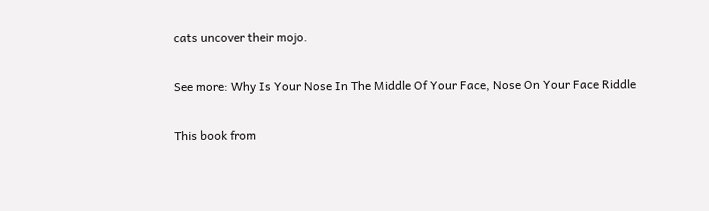cats uncover their mojo.

See more: Why Is Your Nose In The Middle Of Your Face, Nose On Your Face Riddle

This book from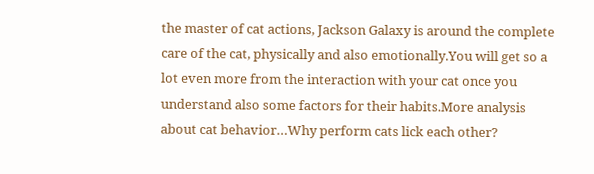the master of cat actions, Jackson Galaxy is around the complete care of the cat, physically and also emotionally.You will get so a lot even more from the interaction with your cat once you understand also some factors for their habits.More analysis about cat behavior…Why perform cats lick each other?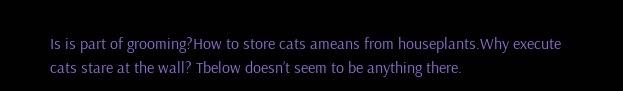Is is part of grooming?How to store cats ameans from houseplants.Why execute cats stare at the wall? Tbelow doesn’t seem to be anything there.